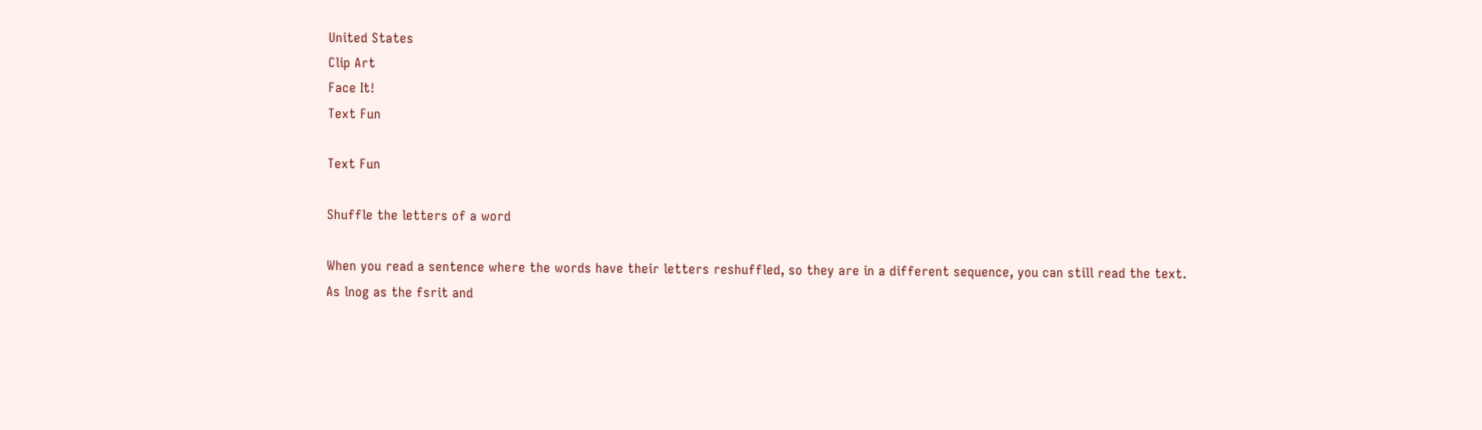United States
Clip Art
Face It!
Text Fun

Text Fun

Shuffle the letters of a word

When you read a sentence where the words have their letters reshuffled, so they are in a different sequence, you can still read the text.
As lnog as the fsrit and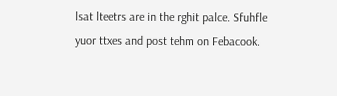lsat lteetrs are in the rghit palce. Sfuhfle yuor ttxes and post tehm on Febacook.